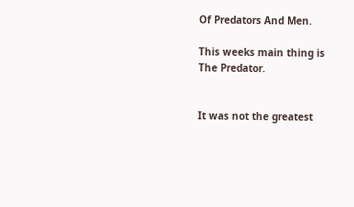Of Predators And Men.

This weeks main thing is The Predator.


It was not the greatest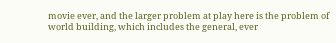movie ever, and the larger problem at play here is the problem of world building, which includes the general, ever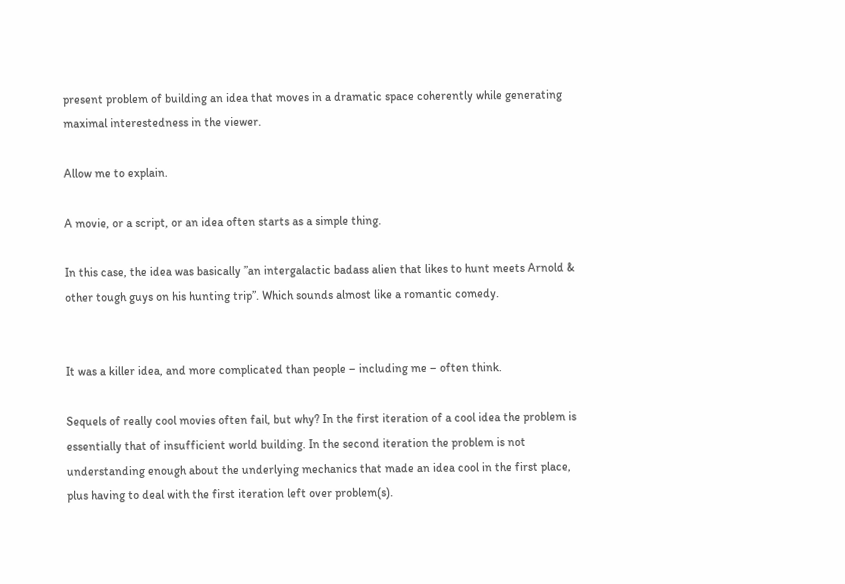present problem of building an idea that moves in a dramatic space coherently while generating maximal interestedness in the viewer.

Allow me to explain.

A movie, or a script, or an idea often starts as a simple thing.

In this case, the idea was basically ”an intergalactic badass alien that likes to hunt meets Arnold & other tough guys on his hunting trip”. Which sounds almost like a romantic comedy.


It was a killer idea, and more complicated than people – including me – often think.

Sequels of really cool movies often fail, but why? In the first iteration of a cool idea the problem is essentially that of insufficient world building. In the second iteration the problem is not understanding enough about the underlying mechanics that made an idea cool in the first place, plus having to deal with the first iteration left over problem(s).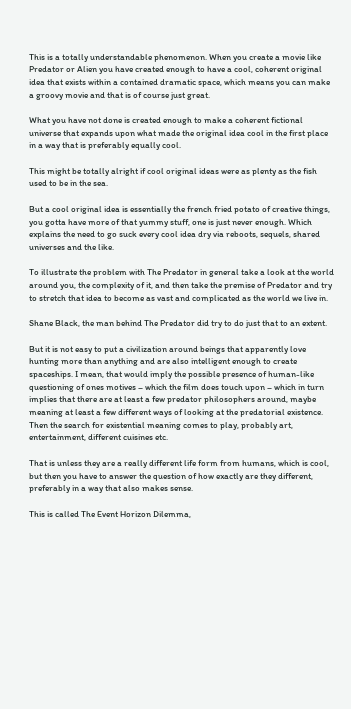This is a totally understandable phenomenon. When you create a movie like Predator or Alien you have created enough to have a cool, coherent original idea that exists within a contained dramatic space, which means you can make a groovy movie and that is of course just great.

What you have not done is created enough to make a coherent fictional universe that expands upon what made the original idea cool in the first place in a way that is preferably equally cool.

This might be totally alright if cool original ideas were as plenty as the fish used to be in the sea.

But a cool original idea is essentially the french fried potato of creative things, you gotta have more of that yummy stuff, one is just never enough. Which explains the need to go suck every cool idea dry via reboots, sequels, shared universes and the like.

To illustrate the problem with The Predator in general take a look at the world around you, the complexity of it, and then take the premise of Predator and try to stretch that idea to become as vast and complicated as the world we live in.

Shane Black, the man behind The Predator did try to do just that to an extent.

But it is not easy to put a civilization around beings that apparently love hunting more than anything and are also intelligent enough to create spaceships. I mean, that would imply the possible presence of human-like questioning of ones motives – which the film does touch upon – which in turn implies that there are at least a few predator philosophers around, maybe meaning at least a few different ways of looking at the predatorial existence. Then the search for existential meaning comes to play, probably art, entertainment, different cuisines etc.

That is unless they are a really different life form from humans, which is cool, but then you have to answer the question of how exactly are they different, preferably in a way that also makes sense.

This is called The Event Horizon Dilemma,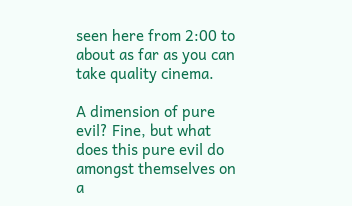seen here from 2:00 to about as far as you can take quality cinema.

A dimension of pure evil? Fine, but what does this pure evil do amongst themselves on a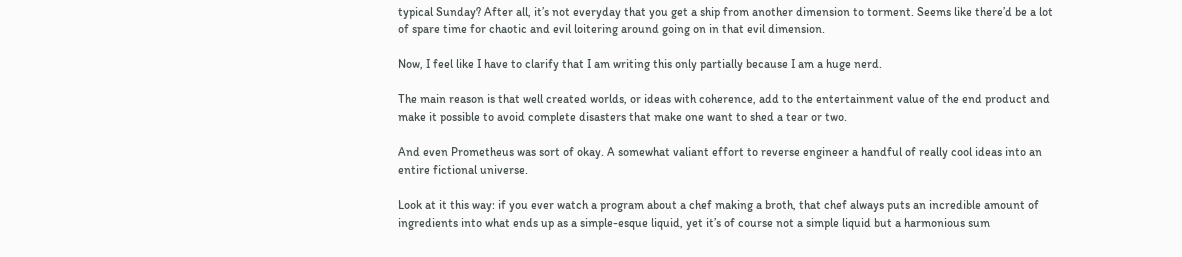typical Sunday? After all, it’s not everyday that you get a ship from another dimension to torment. Seems like there’d be a lot of spare time for chaotic and evil loitering around going on in that evil dimension.

Now, I feel like I have to clarify that I am writing this only partially because I am a huge nerd.

The main reason is that well created worlds, or ideas with coherence, add to the entertainment value of the end product and make it possible to avoid complete disasters that make one want to shed a tear or two.

And even Prometheus was sort of okay. A somewhat valiant effort to reverse engineer a handful of really cool ideas into an entire fictional universe.

Look at it this way: if you ever watch a program about a chef making a broth, that chef always puts an incredible amount of ingredients into what ends up as a simple-esque liquid, yet it’s of course not a simple liquid but a harmonious sum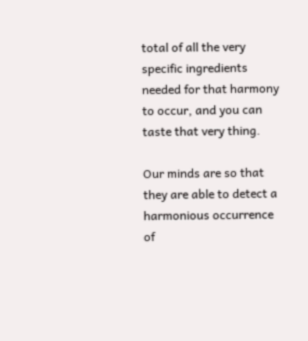total of all the very specific ingredients needed for that harmony to occur, and you can taste that very thing.

Our minds are so that they are able to detect a harmonious occurrence of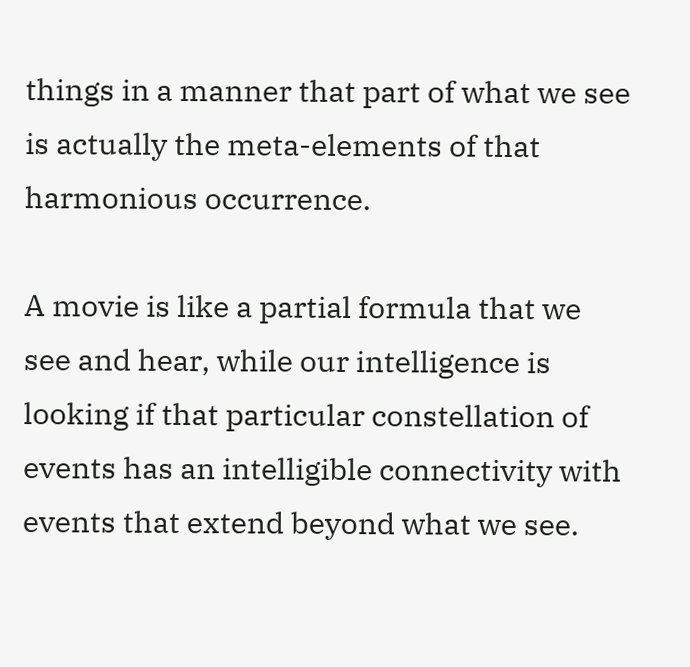things in a manner that part of what we see is actually the meta-elements of that harmonious occurrence.

A movie is like a partial formula that we see and hear, while our intelligence is looking if that particular constellation of events has an intelligible connectivity with events that extend beyond what we see.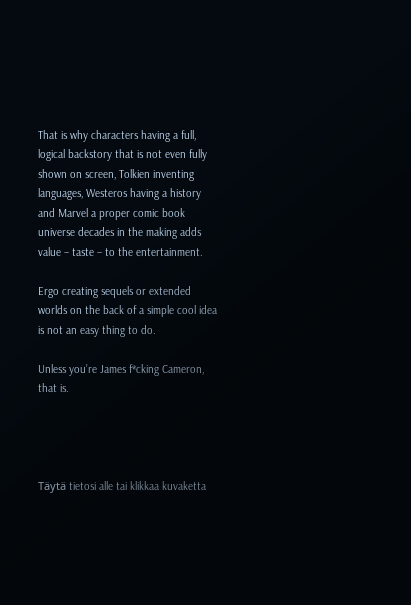That is why characters having a full, logical backstory that is not even fully shown on screen, Tolkien inventing languages, Westeros having a history and Marvel a proper comic book universe decades in the making adds value – taste – to the entertainment.

Ergo creating sequels or extended worlds on the back of a simple cool idea is not an easy thing to do.

Unless you’re James f*cking Cameron, that is.




Täytä tietosi alle tai klikkaa kuvaketta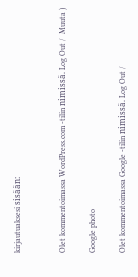kirjautuaksesi sisään:


Olet kommentoimassa WordPress.com -tilin nimissä. Log Out /  Muuta )

Google photo

Olet kommentoimassa Google -tilin nimissä. Log Out /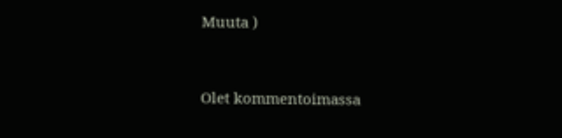Muuta )


Olet kommentoimassa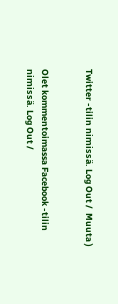Twitter -tilin nimissä. Log Out /  Muuta )


Olet kommentoimassa Facebook -tilin nimissä. Log Out /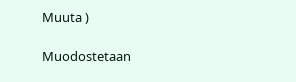Muuta )

Muodostetaan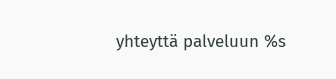yhteyttä palveluun %s